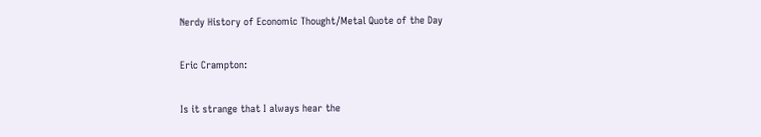Nerdy History of Economic Thought/Metal Quote of the Day

Eric Crampton:

Is it strange that I always hear the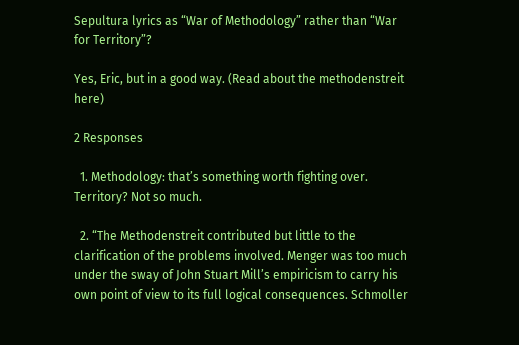Sepultura lyrics as “War of Methodology” rather than “War for Territory”?

Yes, Eric, but in a good way. (Read about the methodenstreit here)

2 Responses

  1. Methodology: that’s something worth fighting over. Territory? Not so much.

  2. “The Methodenstreit contributed but little to the clarification of the problems involved. Menger was too much under the sway of John Stuart Mill’s empiricism to carry his own point of view to its full logical consequences. Schmoller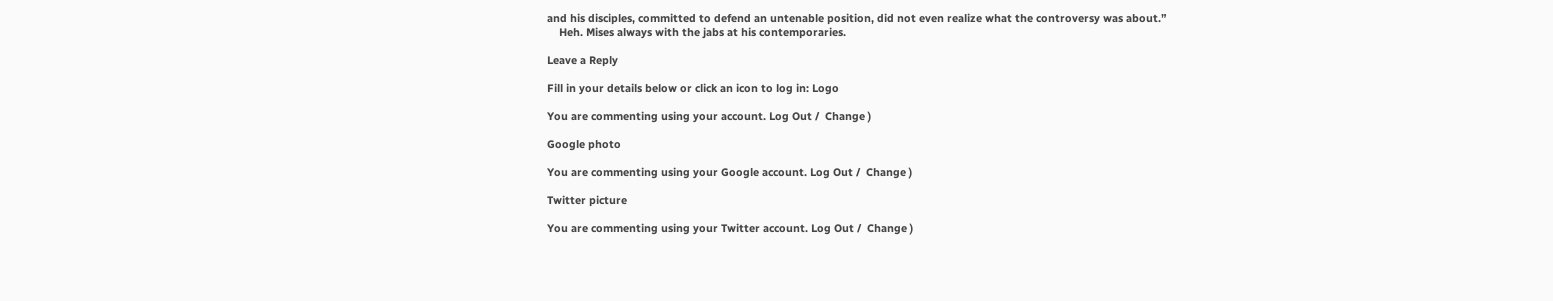and his disciples, committed to defend an untenable position, did not even realize what the controversy was about.”
    Heh. Mises always with the jabs at his contemporaries.

Leave a Reply

Fill in your details below or click an icon to log in: Logo

You are commenting using your account. Log Out /  Change )

Google photo

You are commenting using your Google account. Log Out /  Change )

Twitter picture

You are commenting using your Twitter account. Log Out /  Change )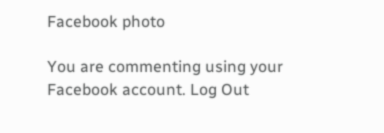Facebook photo

You are commenting using your Facebook account. Log Out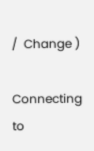/  Change )

Connecting to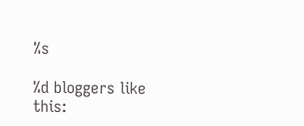%s

%d bloggers like this: